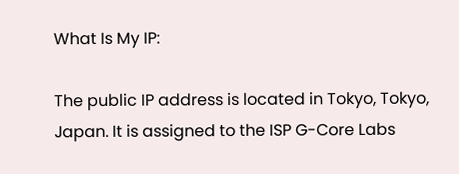What Is My IP:

The public IP address is located in Tokyo, Tokyo, Japan. It is assigned to the ISP G-Core Labs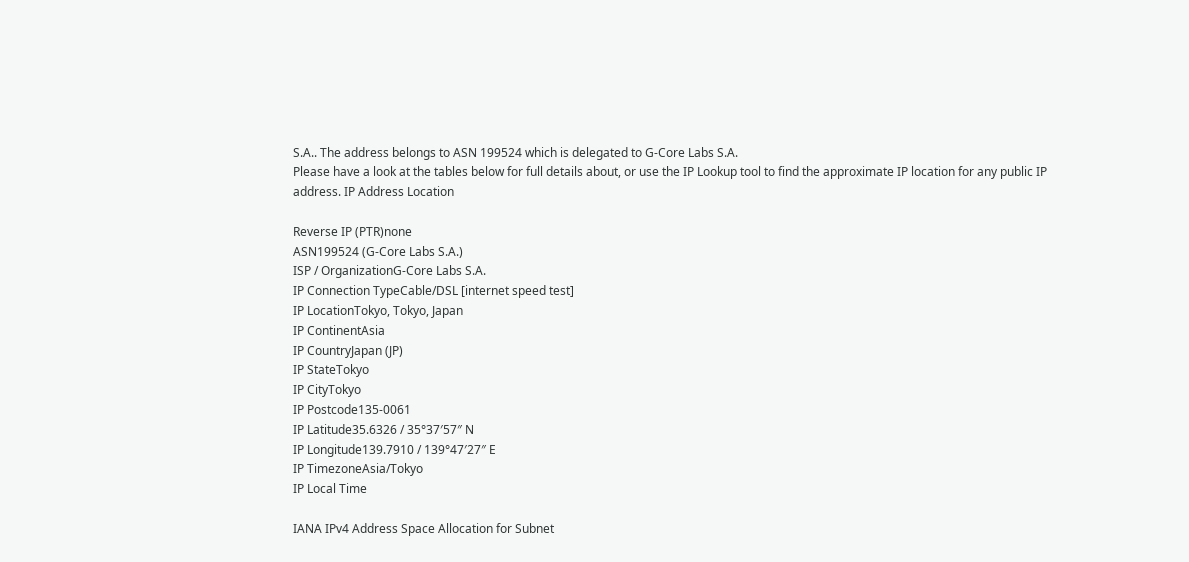S.A.. The address belongs to ASN 199524 which is delegated to G-Core Labs S.A.
Please have a look at the tables below for full details about, or use the IP Lookup tool to find the approximate IP location for any public IP address. IP Address Location

Reverse IP (PTR)none
ASN199524 (G-Core Labs S.A.)
ISP / OrganizationG-Core Labs S.A.
IP Connection TypeCable/DSL [internet speed test]
IP LocationTokyo, Tokyo, Japan
IP ContinentAsia
IP CountryJapan (JP)
IP StateTokyo
IP CityTokyo
IP Postcode135-0061
IP Latitude35.6326 / 35°37′57″ N
IP Longitude139.7910 / 139°47′27″ E
IP TimezoneAsia/Tokyo
IP Local Time

IANA IPv4 Address Space Allocation for Subnet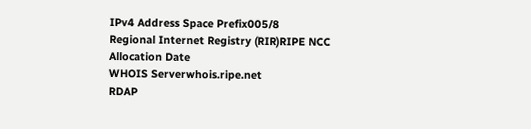IPv4 Address Space Prefix005/8
Regional Internet Registry (RIR)RIPE NCC
Allocation Date
WHOIS Serverwhois.ripe.net
RDAP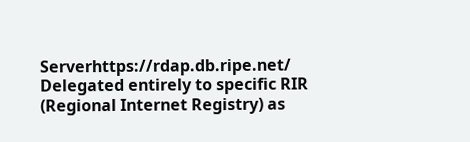Serverhttps://rdap.db.ripe.net/
Delegated entirely to specific RIR (Regional Internet Registry) as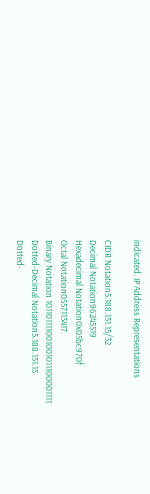indicated. IP Address Representations

CIDR Notation5.188.151.15/32
Decimal Notation96245519
Hexadecimal Notation0x05bc970f
Octal Notation0557113417
Binary Notation 101101111001001011100001111
Dotted-Decimal Notation5.188.151.15
Dotted-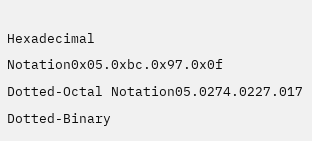Hexadecimal Notation0x05.0xbc.0x97.0x0f
Dotted-Octal Notation05.0274.0227.017
Dotted-Binary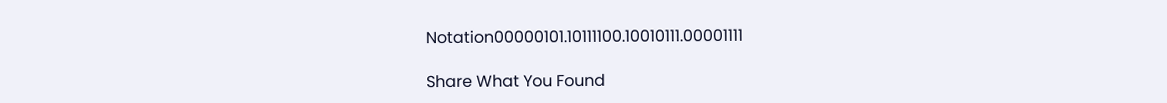Notation00000101.10111100.10010111.00001111

Share What You Found